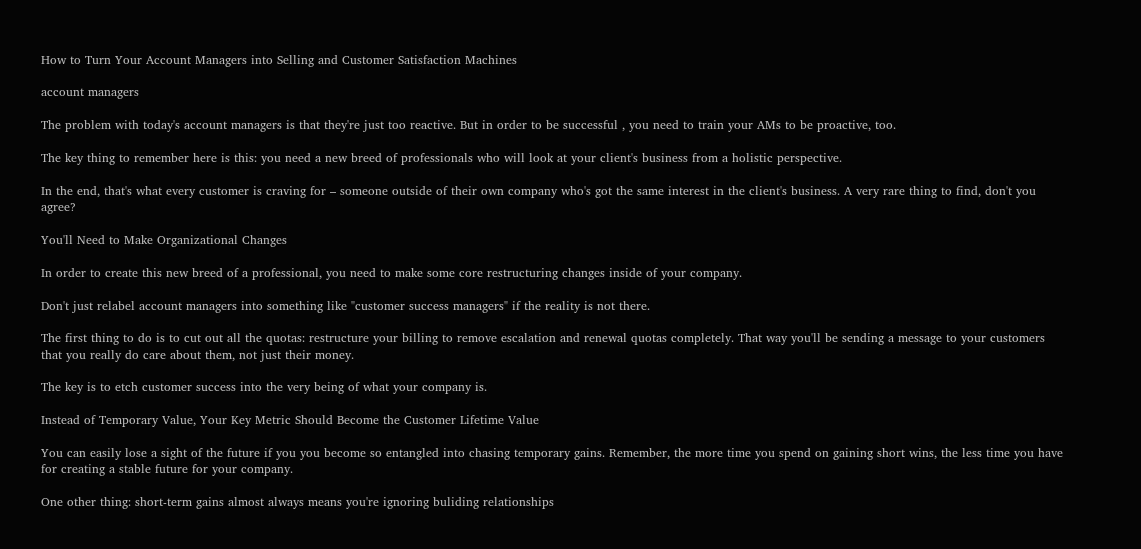How to Turn Your Account Managers into Selling and Customer Satisfaction Machines

account managers

The problem with today's account managers is that they're just too reactive. But in order to be successful , you need to train your AMs to be proactive, too.

The key thing to remember here is this: you need a new breed of professionals who will look at your client's business from a holistic perspective.

In the end, that's what every customer is craving for – someone outside of their own company who's got the same interest in the client's business. A very rare thing to find, don't you agree?

You'll Need to Make Organizational Changes

In order to create this new breed of a professional, you need to make some core restructuring changes inside of your company.

Don't just relabel account managers into something like "customer success managers" if the reality is not there.

The first thing to do is to cut out all the quotas: restructure your billing to remove escalation and renewal quotas completely. That way you'll be sending a message to your customers that you really do care about them, not just their money.

The key is to etch customer success into the very being of what your company is.

Instead of Temporary Value, Your Key Metric Should Become the Customer Lifetime Value

You can easily lose a sight of the future if you you become so entangled into chasing temporary gains. Remember, the more time you spend on gaining short wins, the less time you have for creating a stable future for your company.

One other thing: short-term gains almost always means you're ignoring buliding relationships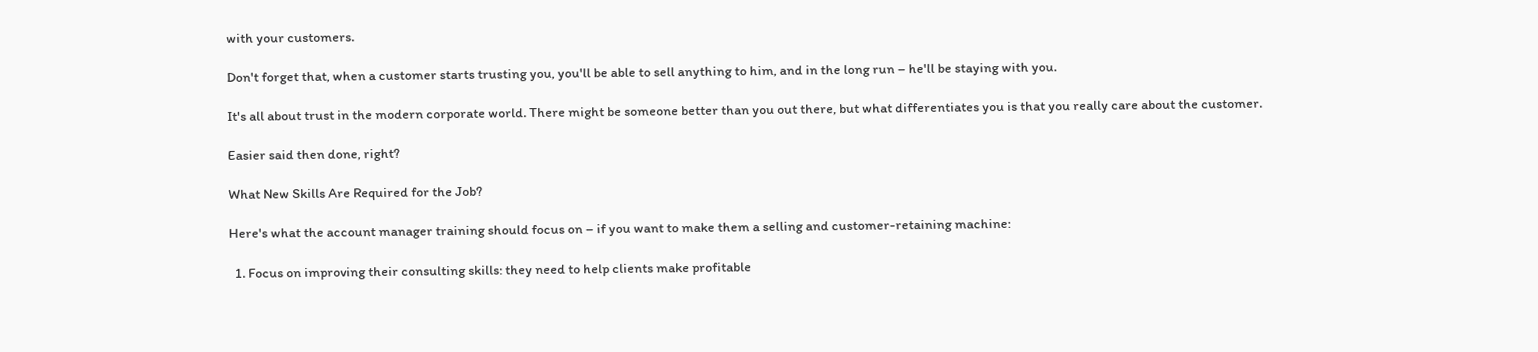with your customers.

Don't forget that, when a customer starts trusting you, you'll be able to sell anything to him, and in the long run – he'll be staying with you.

It's all about trust in the modern corporate world. There might be someone better than you out there, but what differentiates you is that you really care about the customer.

Easier said then done, right?

What New Skills Are Required for the Job?

Here's what the account manager training should focus on – if you want to make them a selling and customer-retaining machine:

  1. Focus on improving their consulting skills: they need to help clients make profitable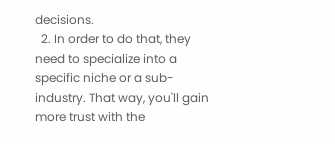decisions.
  2. In order to do that, they need to specialize into a specific niche or a sub-industry. That way, you'll gain more trust with the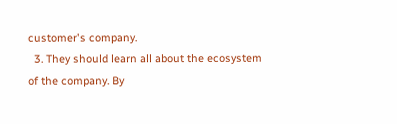customer's company.
  3. They should learn all about the ecosystem of the company. By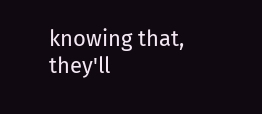knowing that, they'll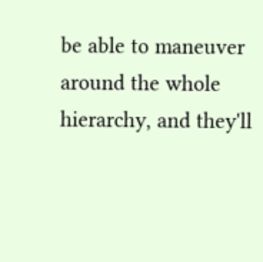be able to maneuver around the whole hierarchy, and they'll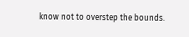know not to overstep the bounds.